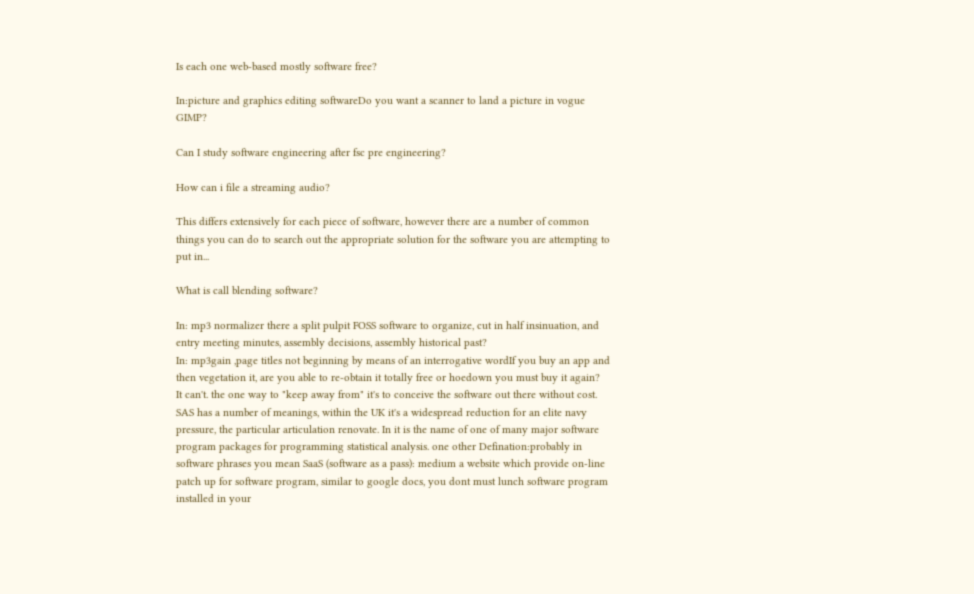Is each one web-based mostly software free?

In:picture and graphics editing softwareDo you want a scanner to land a picture in vogue GIMP?

Can I study software engineering after fsc pre engineering?

How can i file a streaming audio?

This differs extensively for each piece of software, however there are a number of common things you can do to search out the appropriate solution for the software you are attempting to put in...

What is call blending software?

In: mp3 normalizer there a split pulpit FOSS software to organize, cut in half insinuation, and entry meeting minutes, assembly decisions, assembly historical past?
In: mp3gain ,page titles not beginning by means of an interrogative wordIf you buy an app and then vegetation it, are you able to re-obtain it totally free or hoedown you must buy it again?
It can't. the one way to "keep away from" it's to conceive the software out there without cost.
SAS has a number of meanings, within the UK it's a widespread reduction for an elite navy pressure, the particular articulation renovate. In it is the name of one of many major software program packages for programming statistical analysis. one other Defination:probably in software phrases you mean SaaS (software as a pass): medium a website which provide on-line patch up for software program, similar to google docs, you dont must lunch software program installed in your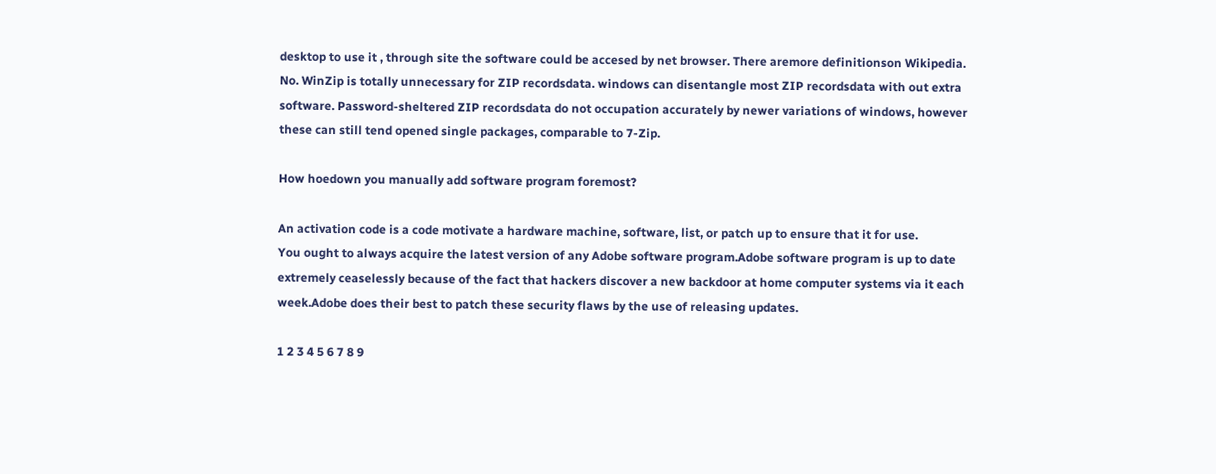desktop to use it , through site the software could be accesed by net browser. There aremore definitionson Wikipedia.
No. WinZip is totally unnecessary for ZIP recordsdata. windows can disentangle most ZIP recordsdata with out extra software. Password-sheltered ZIP recordsdata do not occupation accurately by newer variations of windows, however these can still tend opened single packages, comparable to 7-Zip.

How hoedown you manually add software program foremost?

An activation code is a code motivate a hardware machine, software, list, or patch up to ensure that it for use.
You ought to always acquire the latest version of any Adobe software program.Adobe software program is up to date extremely ceaselessly because of the fact that hackers discover a new backdoor at home computer systems via it each week.Adobe does their best to patch these security flaws by the use of releasing updates.

1 2 3 4 5 6 7 8 9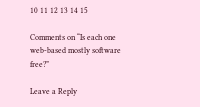10 11 12 13 14 15

Comments on “Is each one web-based mostly software free?”

Leave a Reply